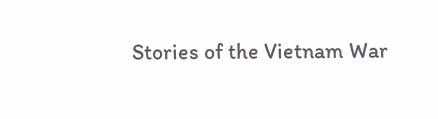Stories of the Vietnam War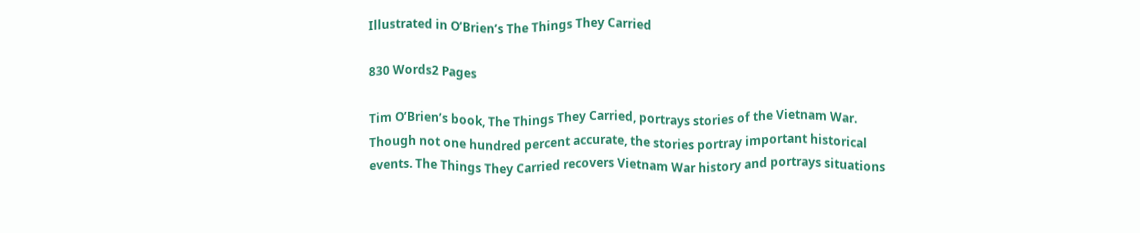Illustrated in O’Brien’s The Things They Carried

830 Words2 Pages

Tim O’Brien’s book, The Things They Carried, portrays stories of the Vietnam War. Though not one hundred percent accurate, the stories portray important historical events. The Things They Carried recovers Vietnam War history and portrays situations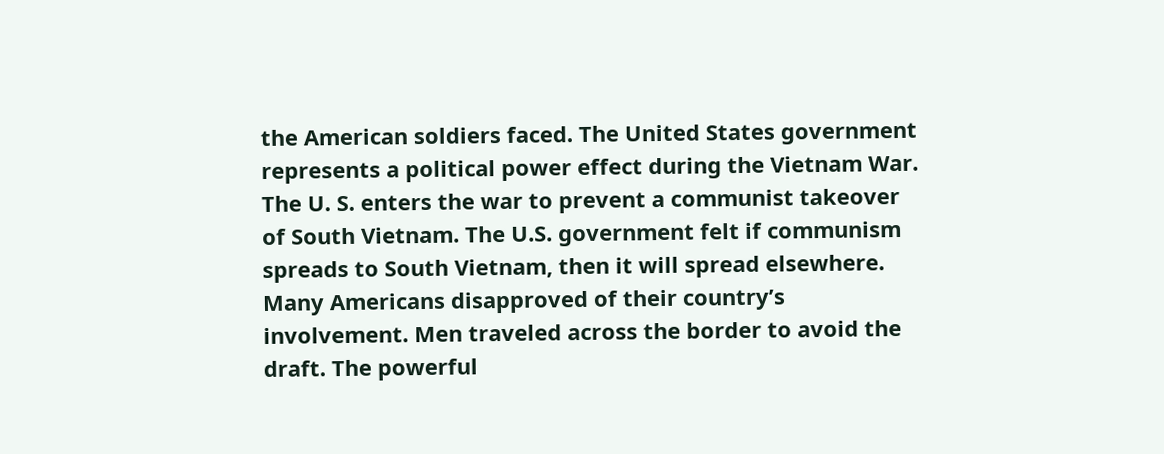the American soldiers faced. The United States government represents a political power effect during the Vietnam War. The U. S. enters the war to prevent a communist takeover of South Vietnam. The U.S. government felt if communism spreads to South Vietnam, then it will spread elsewhere. Many Americans disapproved of their country’s involvement. Men traveled across the border to avoid the draft. The powerful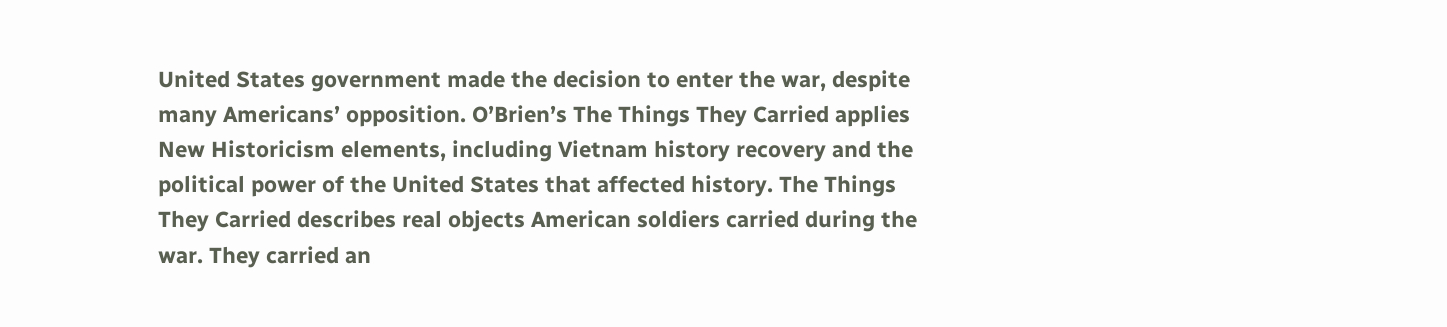United States government made the decision to enter the war, despite many Americans’ opposition. O’Brien’s The Things They Carried applies New Historicism elements, including Vietnam history recovery and the political power of the United States that affected history. The Things They Carried describes real objects American soldiers carried during the war. They carried an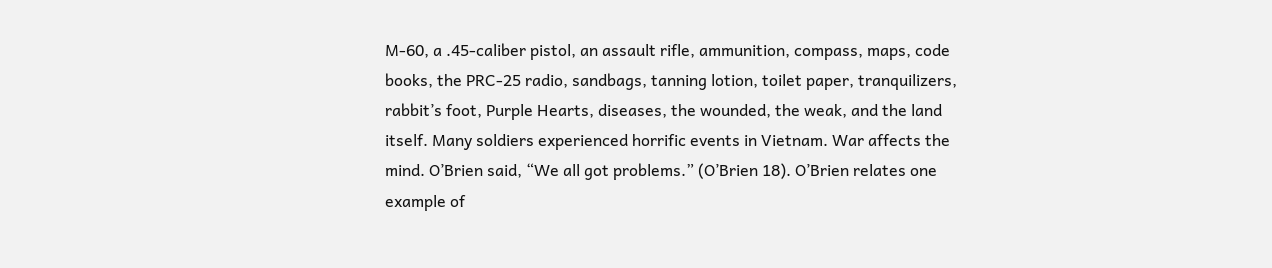M-60, a .45-caliber pistol, an assault rifle, ammunition, compass, maps, code books, the PRC-25 radio, sandbags, tanning lotion, toilet paper, tranquilizers, rabbit’s foot, Purple Hearts, diseases, the wounded, the weak, and the land itself. Many soldiers experienced horrific events in Vietnam. War affects the mind. O’Brien said, “We all got problems.” (O’Brien 18). O’Brien relates one example of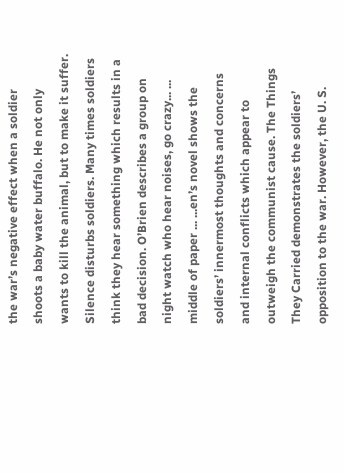the war’s negative effect when a soldier shoots a baby water buffalo. He not only wants to kill the animal, but to make it suffer. Silence disturbs soldiers. Many times soldiers think they hear something which results in a bad decision. O’Brien describes a group on night watch who hear noises, go crazy... ... middle of paper ... ...en’s novel shows the soldiers’ innermost thoughts and concerns and internal conflicts which appear to outweigh the communist cause. The Things They Carried demonstrates the soldiers’ opposition to the war. However, the U. S.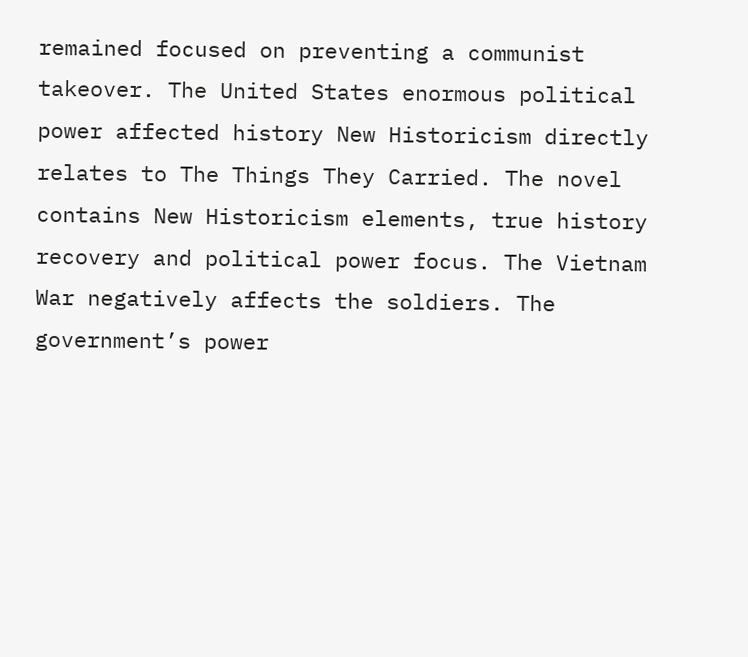remained focused on preventing a communist takeover. The United States enormous political power affected history New Historicism directly relates to The Things They Carried. The novel contains New Historicism elements, true history recovery and political power focus. The Vietnam War negatively affects the soldiers. The government’s power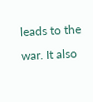leads to the war. It also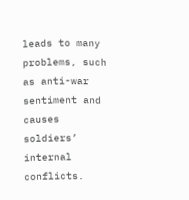leads to many problems, such as anti-war sentiment and causes soldiers’ internal conflicts.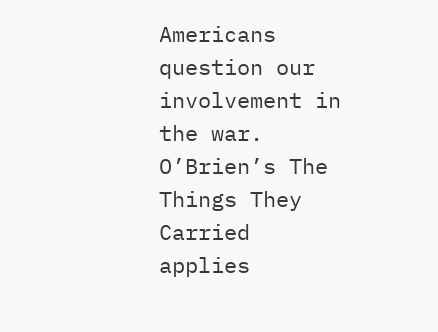Americans question our involvement in the war. O’Brien’s The Things They Carried applies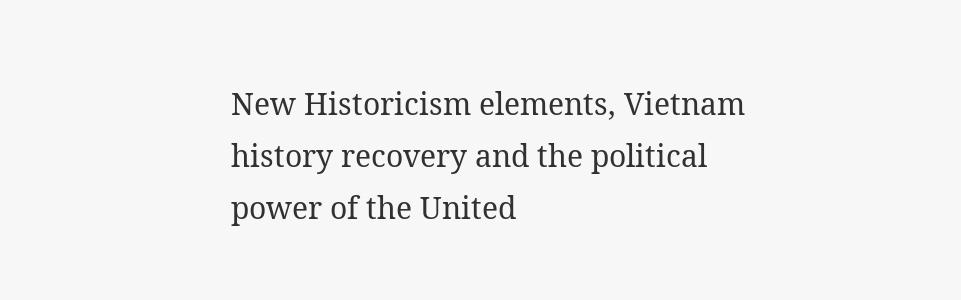New Historicism elements, Vietnam history recovery and the political power of the United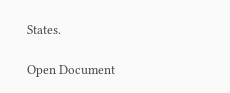States.

Open Document